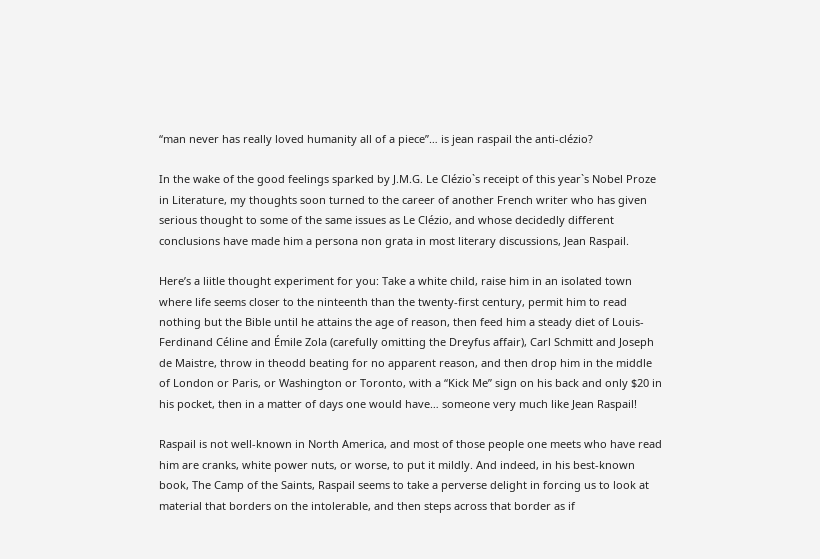“man never has really loved humanity all of a piece”… is jean raspail the anti-clézio?

In the wake of the good feelings sparked by J.M.G. Le Clézio`s receipt of this year`s Nobel Proze in Literature, my thoughts soon turned to the career of another French writer who has given serious thought to some of the same issues as Le Clézio, and whose decidedly different conclusions have made him a persona non grata in most literary discussions, Jean Raspail.

Here’s a liitle thought experiment for you: Take a white child, raise him in an isolated town where life seems closer to the ninteenth than the twenty-first century, permit him to read nothing but the Bible until he attains the age of reason, then feed him a steady diet of Louis-Ferdinand Céline and Émile Zola (carefully omitting the Dreyfus affair), Carl Schmitt and Joseph de Maistre, throw in theodd beating for no apparent reason, and then drop him in the middle of London or Paris, or Washington or Toronto, with a “Kick Me” sign on his back and only $20 in his pocket, then in a matter of days one would have… someone very much like Jean Raspail!

Raspail is not well-known in North America, and most of those people one meets who have read him are cranks, white power nuts, or worse, to put it mildly. And indeed, in his best-known book, The Camp of the Saints, Raspail seems to take a perverse delight in forcing us to look at material that borders on the intolerable, and then steps across that border as if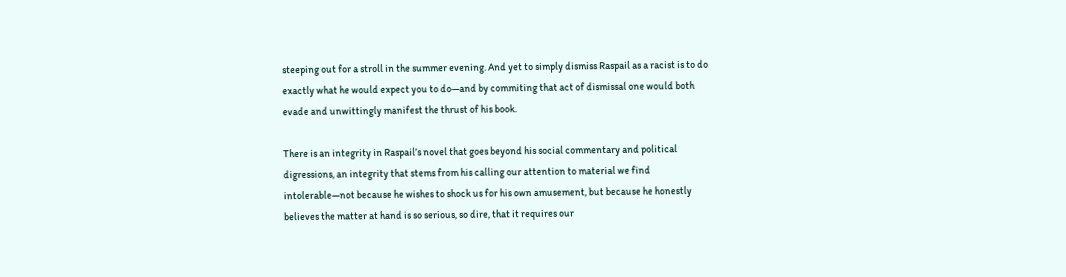steeping out for a stroll in the summer evening. And yet to simply dismiss Raspail as a racist is to do exactly what he would expect you to do—and by commiting that act of dismissal one would both evade and unwittingly manifest the thrust of his book.

There is an integrity in Raspail’s novel that goes beyond his social commentary and political digressions, an integrity that stems from his calling our attention to material we find intolerable—not because he wishes to shock us for his own amusement, but because he honestly believes the matter at hand is so serious, so dire, that it requires our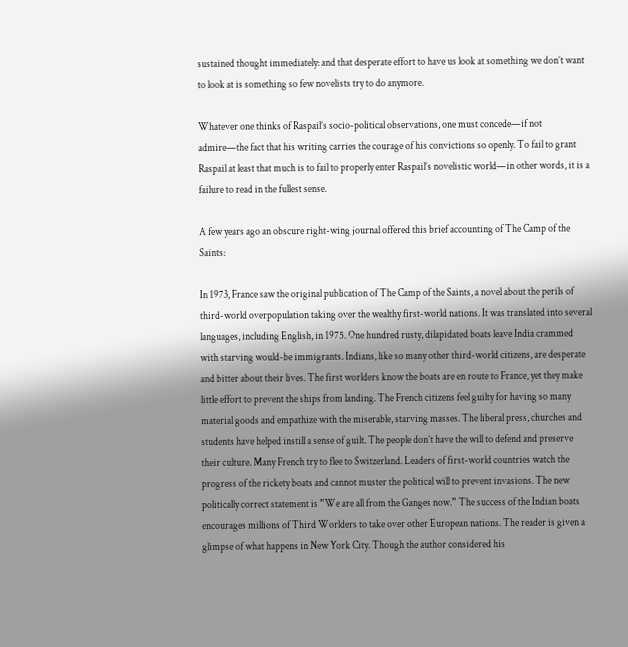sustained thought immediately: and that desperate effort to have us look at something we don’t want to look at is something so few novelists try to do anymore.

Whatever one thinks of Raspail’s socio-political observations, one must concede—if not admire—the fact that his writing carries the courage of his convictions so openly. To fail to grant Raspail at least that much is to fail to properly enter Raspail’s novelistic world—in other words, it is a failure to read in the fullest sense.

A few years ago an obscure right-wing journal offered this brief accounting of The Camp of the Saints:

In 1973, France saw the original publication of The Camp of the Saints, a novel about the perils of third-world overpopulation taking over the wealthy first-world nations. It was translated into several languages, including English, in 1975. One hundred rusty, dilapidated boats leave India crammed with starving would-be immigrants. Indians, like so many other third-world citizens, are desperate and bitter about their lives. The first worlders know the boats are en route to France, yet they make little effort to prevent the ships from landing. The French citizens feel guilty for having so many material goods and empathize with the miserable, starving masses. The liberal press, churches and students have helped instill a sense of guilt. The people don’t have the will to defend and preserve their culture. Many French try to flee to Switzerland. Leaders of first-world countries watch the progress of the rickety boats and cannot muster the political will to prevent invasions. The new politically correct statement is ”We are all from the Ganges now.” The success of the Indian boats encourages millions of Third Worlders to take over other European nations. The reader is given a glimpse of what happens in New York City. Though the author considered his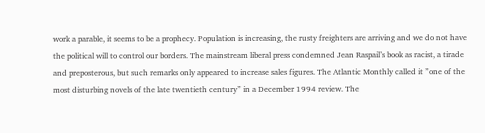work a parable, it seems to be a prophecy. Population is increasing, the rusty freighters are arriving and we do not have the political will to control our borders. The mainstream liberal press condemned Jean Raspail’s book as racist, a tirade and preposterous, but such remarks only appeared to increase sales figures. The Atlantic Monthly called it ”one of the most disturbing novels of the late twentieth century” in a December 1994 review. The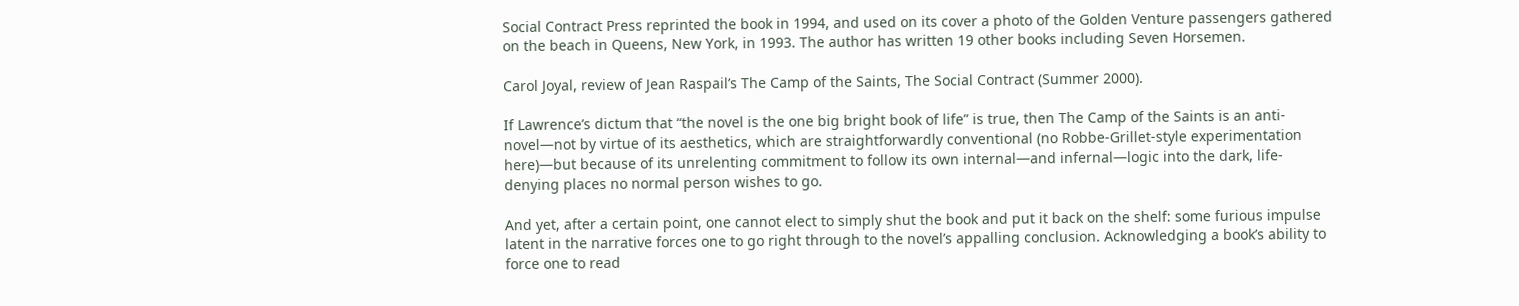Social Contract Press reprinted the book in 1994, and used on its cover a photo of the Golden Venture passengers gathered on the beach in Queens, New York, in 1993. The author has written 19 other books including Seven Horsemen.

Carol Joyal, review of Jean Raspail’s The Camp of the Saints, The Social Contract (Summer 2000).

If Lawrence’s dictum that “the novel is the one big bright book of life” is true, then The Camp of the Saints is an anti-novel—not by virtue of its aesthetics, which are straightforwardly conventional (no Robbe-Grillet-style experimentation here)—but because of its unrelenting commitment to follow its own internal—and infernal—logic into the dark, life-denying places no normal person wishes to go.

And yet, after a certain point, one cannot elect to simply shut the book and put it back on the shelf: some furious impulse latent in the narrative forces one to go right through to the novel’s appalling conclusion. Acknowledging a book’s ability to force one to read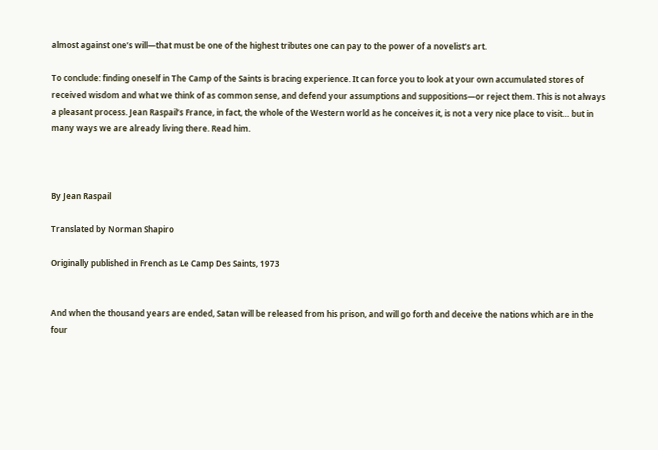almost against one’s will—that must be one of the highest tributes one can pay to the power of a novelist’s art.

To conclude: finding oneself in The Camp of the Saints is bracing experience. It can force you to look at your own accumulated stores of received wisdom and what we think of as common sense, and defend your assumptions and suppositions—or reject them. This is not always a pleasant process. Jean Raspail’s France, in fact, the whole of the Western world as he conceives it, is not a very nice place to visit… but in many ways we are already living there. Read him.



By Jean Raspail

Translated by Norman Shapiro

Originally published in French as Le Camp Des Saints, 1973


And when the thousand years are ended, Satan will be released from his prison, and will go forth and deceive the nations which are in the four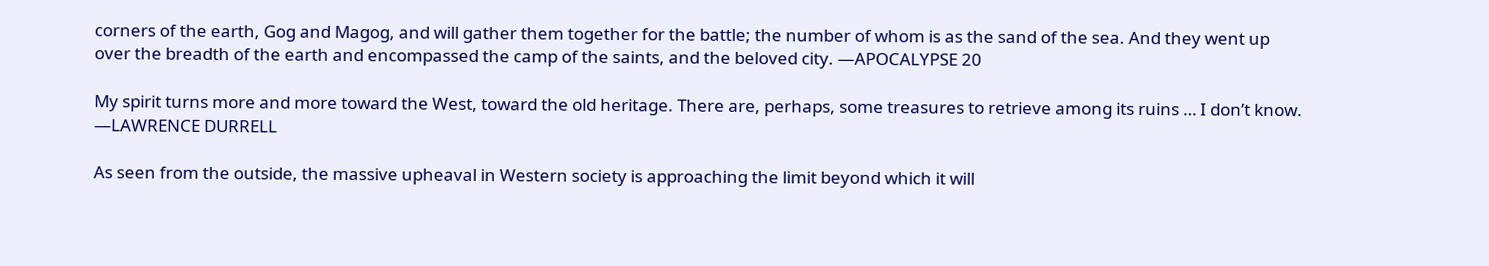corners of the earth, Gog and Magog, and will gather them together for the battle; the number of whom is as the sand of the sea. And they went up over the breadth of the earth and encompassed the camp of the saints, and the beloved city. —APOCALYPSE 20

My spirit turns more and more toward the West, toward the old heritage. There are, perhaps, some treasures to retrieve among its ruins … I don’t know. —LAWRENCE DURRELL

As seen from the outside, the massive upheaval in Western society is approaching the limit beyond which it will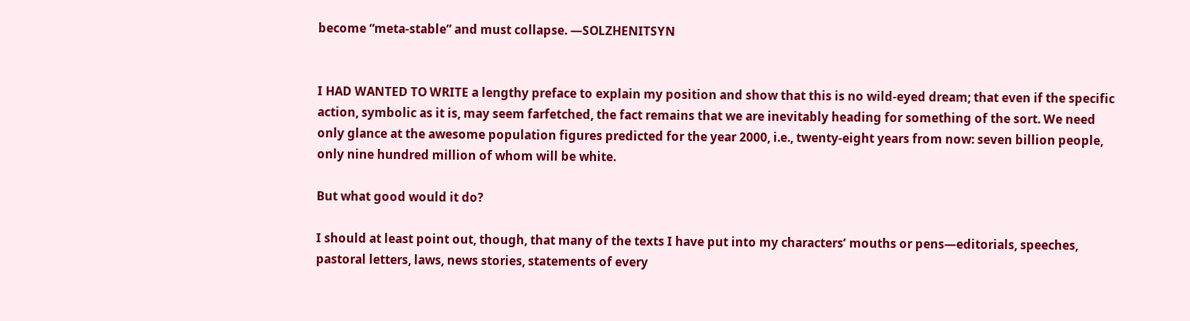become “meta-stable” and must collapse. —SOLZHENITSYN


I HAD WANTED TO WRITE a lengthy preface to explain my position and show that this is no wild-eyed dream; that even if the specific action, symbolic as it is, may seem farfetched, the fact remains that we are inevitably heading for something of the sort. We need only glance at the awesome population figures predicted for the year 2000, i.e., twenty-eight years from now: seven billion people, only nine hundred million of whom will be white.

But what good would it do?

I should at least point out, though, that many of the texts I have put into my characters’ mouths or pens—editorials, speeches, pastoral letters, laws, news stories, statements of every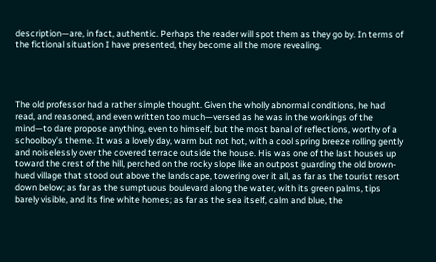description—are, in fact, authentic. Perhaps the reader will spot them as they go by. In terms of the fictional situation I have presented, they become all the more revealing.




The old professor had a rather simple thought. Given the wholly abnormal conditions, he had read, and reasoned, and even written too much—versed as he was in the workings of the mind—to dare propose anything, even to himself, but the most banal of reflections, worthy of a schoolboy’s theme. It was a lovely day, warm but not hot, with a cool spring breeze rolling gently and noiselessly over the covered terrace outside the house. His was one of the last houses up toward the crest of the hill, perched on the rocky slope like an outpost guarding the old brown-hued village that stood out above the landscape, towering over it all, as far as the tourist resort down below; as far as the sumptuous boulevard along the water, with its green palms, tips barely visible, and its fine white homes; as far as the sea itself, calm and blue, the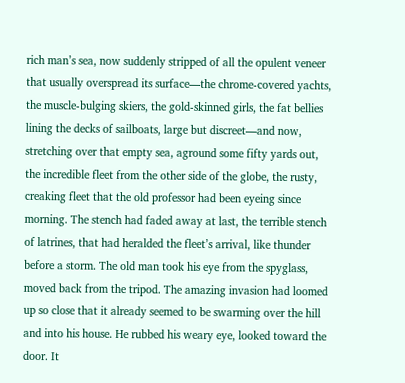rich man’s sea, now suddenly stripped of all the opulent veneer that usually overspread its surface—the chrome-covered yachts, the muscle-bulging skiers, the gold-skinned girls, the fat bellies lining the decks of sailboats, large but discreet—and now, stretching over that empty sea, aground some fifty yards out, the incredible fleet from the other side of the globe, the rusty, creaking fleet that the old professor had been eyeing since morning. The stench had faded away at last, the terrible stench of latrines, that had heralded the fleet’s arrival, like thunder before a storm. The old man took his eye from the spyglass, moved back from the tripod. The amazing invasion had loomed up so close that it already seemed to be swarming over the hill and into his house. He rubbed his weary eye, looked toward the door. It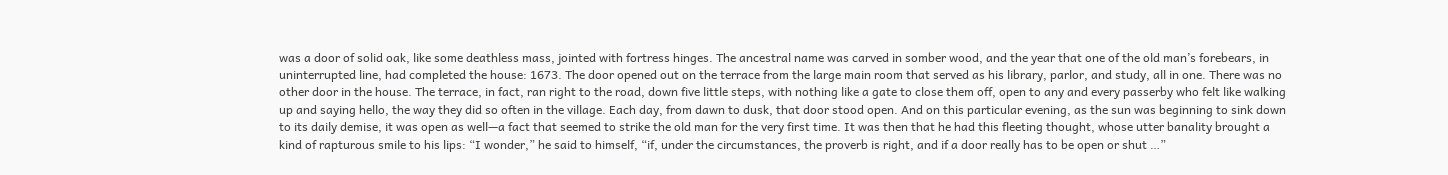was a door of solid oak, like some deathless mass, jointed with fortress hinges. The ancestral name was carved in somber wood, and the year that one of the old man’s forebears, in uninterrupted line, had completed the house: 1673. The door opened out on the terrace from the large main room that served as his library, parlor, and study, all in one. There was no other door in the house. The terrace, in fact, ran right to the road, down five little steps, with nothing like a gate to close them off, open to any and every passerby who felt like walking up and saying hello, the way they did so often in the village. Each day, from dawn to dusk, that door stood open. And on this particular evening, as the sun was beginning to sink down to its daily demise, it was open as well—a fact that seemed to strike the old man for the very first time. It was then that he had this fleeting thought, whose utter banality brought a kind of rapturous smile to his lips: “I wonder,” he said to himself, “if, under the circumstances, the proverb is right, and if a door really has to be open or shut …”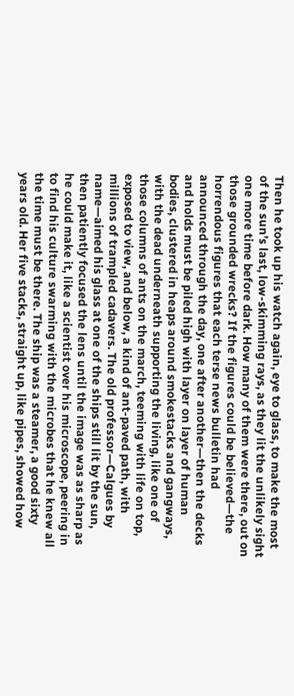Then he took up his watch again, eye to glass, to make the most of the sun’s last, low-skimming rays, as they lit the unlikely sight one more time before dark. How many of them were there, out on those grounded wrecks? If the figures could be believed—the horrendous figures that each terse news bulletin had announced through the day, one after another—then the decks and holds must be piled high with layer on layer of human bodies, clustered in heaps around smokestacks and gangways, with the dead underneath supporting the living, like one of those columns of ants on the march, teeming with life on top, exposed to view, and below, a kind of ant-paved path, with millions of trampled cadavers. The old professor—Calgues by name—aimed his glass at one of the ships still lit by the sun, then patiently focused the lens until the image was as sharp as he could make it, like a scientist over his microscope, peering in to find his culture swarming with the microbes that he knew all the time must be there. The ship was a steamer, a good sixty years old. Her five stacks, straight up, like pipes, showed how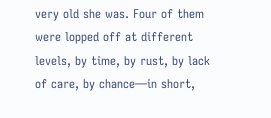very old she was. Four of them were lopped off at different levels, by time, by rust, by lack of care, by chance—in short,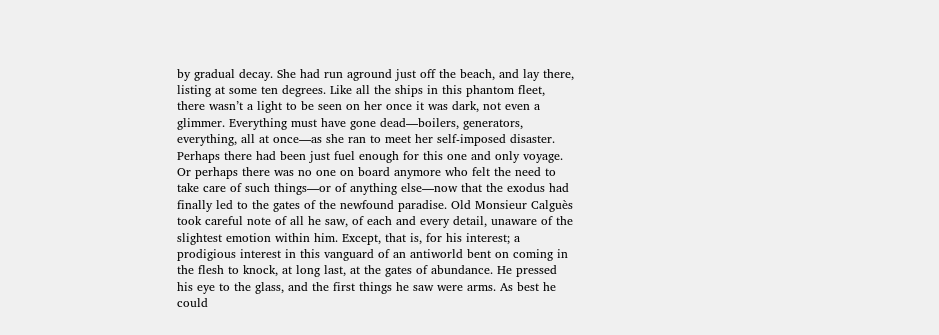by gradual decay. She had run aground just off the beach, and lay there, listing at some ten degrees. Like all the ships in this phantom fleet, there wasn’t a light to be seen on her once it was dark, not even a glimmer. Everything must have gone dead—boilers, generators, everything, all at once—as she ran to meet her self-imposed disaster. Perhaps there had been just fuel enough for this one and only voyage. Or perhaps there was no one on board anymore who felt the need to take care of such things—or of anything else—now that the exodus had finally led to the gates of the newfound paradise. Old Monsieur Calguès took careful note of all he saw, of each and every detail, unaware of the slightest emotion within him. Except, that is, for his interest; a prodigious interest in this vanguard of an antiworld bent on coming in the flesh to knock, at long last, at the gates of abundance. He pressed his eye to the glass, and the first things he saw were arms. As best he could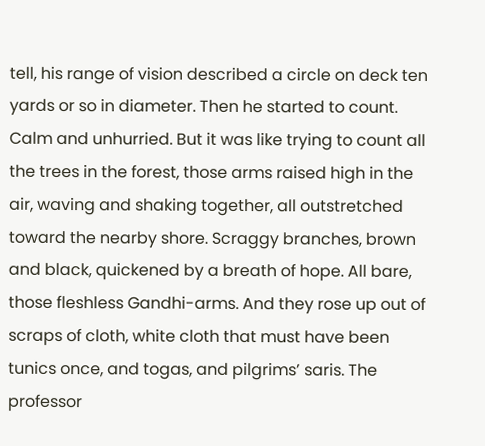tell, his range of vision described a circle on deck ten yards or so in diameter. Then he started to count. Calm and unhurried. But it was like trying to count all the trees in the forest, those arms raised high in the air, waving and shaking together, all outstretched toward the nearby shore. Scraggy branches, brown and black, quickened by a breath of hope. All bare, those fleshless Gandhi-arms. And they rose up out of scraps of cloth, white cloth that must have been tunics once, and togas, and pilgrims’ saris. The professor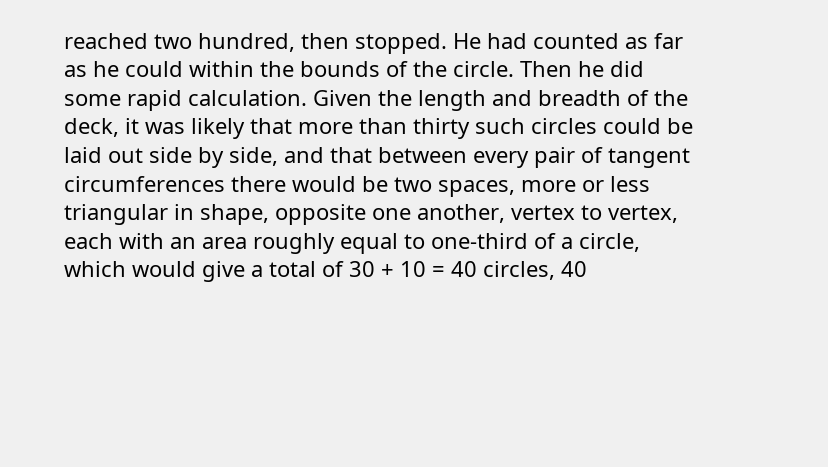reached two hundred, then stopped. He had counted as far as he could within the bounds of the circle. Then he did some rapid calculation. Given the length and breadth of the deck, it was likely that more than thirty such circles could be laid out side by side, and that between every pair of tangent circumferences there would be two spaces, more or less triangular in shape, opposite one another, vertex to vertex, each with an area roughly equal to one-third of a circle, which would give a total of 30 + 10 = 40 circles, 40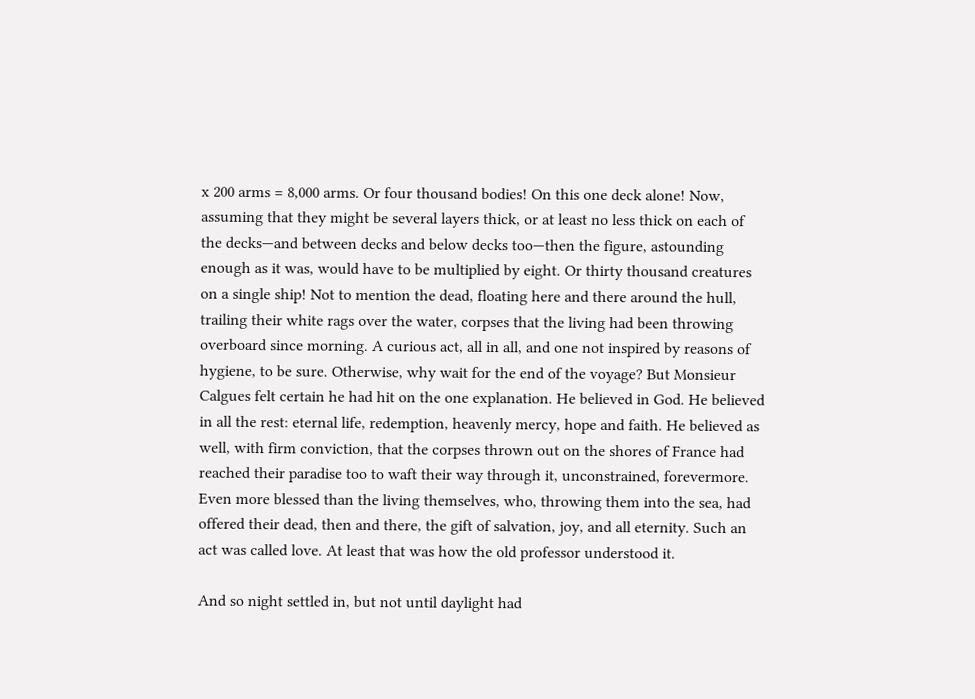x 200 arms = 8,000 arms. Or four thousand bodies! On this one deck alone! Now, assuming that they might be several layers thick, or at least no less thick on each of the decks—and between decks and below decks too—then the figure, astounding enough as it was, would have to be multiplied by eight. Or thirty thousand creatures on a single ship! Not to mention the dead, floating here and there around the hull, trailing their white rags over the water, corpses that the living had been throwing overboard since morning. A curious act, all in all, and one not inspired by reasons of hygiene, to be sure. Otherwise, why wait for the end of the voyage? But Monsieur Calgues felt certain he had hit on the one explanation. He believed in God. He believed in all the rest: eternal life, redemption, heavenly mercy, hope and faith. He believed as well, with firm conviction, that the corpses thrown out on the shores of France had reached their paradise too to waft their way through it, unconstrained, forevermore. Even more blessed than the living themselves, who, throwing them into the sea, had offered their dead, then and there, the gift of salvation, joy, and all eternity. Such an act was called love. At least that was how the old professor understood it.

And so night settled in, but not until daylight had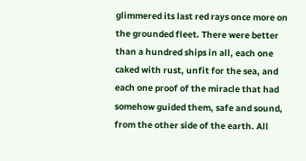glimmered its last red rays once more on the grounded fleet. There were better than a hundred ships in all, each one caked with rust, unfit for the sea, and each one proof of the miracle that had somehow guided them, safe and sound, from the other side of the earth. All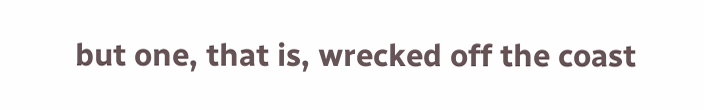but one, that is, wrecked off the coast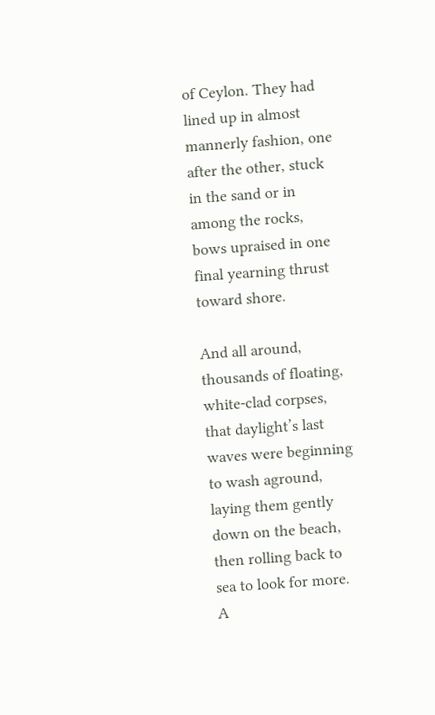of Ceylon. They had lined up in almost mannerly fashion, one after the other, stuck in the sand or in among the rocks, bows upraised in one final yearning thrust toward shore.

And all around, thousands of floating, white-clad corpses, that daylight’s last waves were beginning to wash aground, laying them gently down on the beach, then rolling back to sea to look for more. A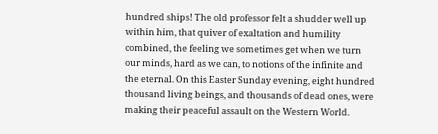hundred ships! The old professor felt a shudder well up within him, that quiver of exaltation and humility combined, the feeling we sometimes get when we turn our minds, hard as we can, to notions of the infinite and the eternal. On this Easter Sunday evening, eight hundred thousand living beings, and thousands of dead ones, were making their peaceful assault on the Western World.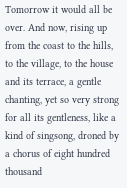Tomorrow it would all be over. And now, rising up from the coast to the hills, to the village, to the house and its terrace, a gentle chanting, yet so very strong for all its gentleness, like a kind of singsong, droned by a chorus of eight hundred thousand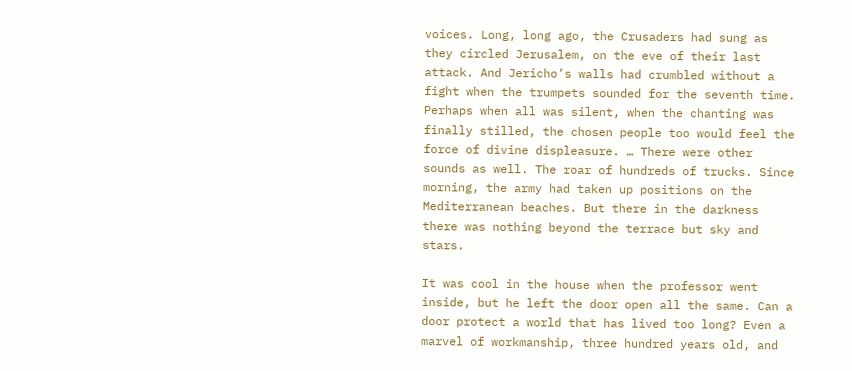voices. Long, long ago, the Crusaders had sung as they circled Jerusalem, on the eve of their last attack. And Jericho’s walls had crumbled without a fight when the trumpets sounded for the seventh time. Perhaps when all was silent, when the chanting was finally stilled, the chosen people too would feel the force of divine displeasure. … There were other sounds as well. The roar of hundreds of trucks. Since morning, the army had taken up positions on the Mediterranean beaches. But there in the darkness there was nothing beyond the terrace but sky and stars.

It was cool in the house when the professor went inside, but he left the door open all the same. Can a door protect a world that has lived too long? Even a marvel of workmanship, three hundred years old, and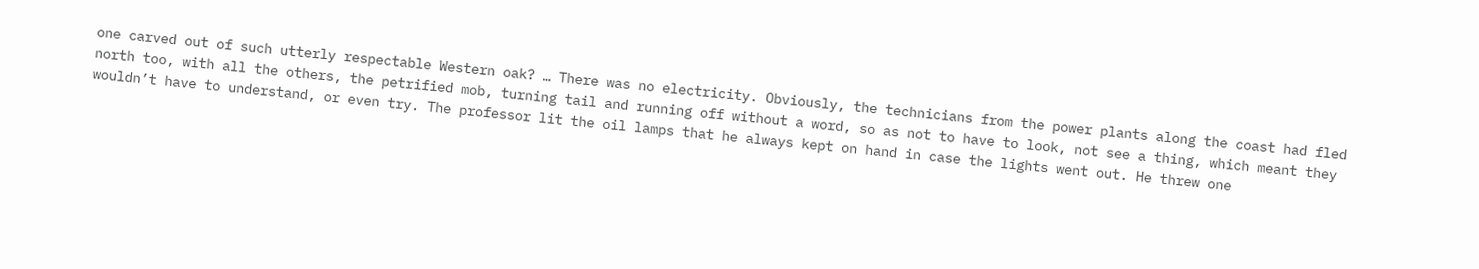one carved out of such utterly respectable Western oak? … There was no electricity. Obviously, the technicians from the power plants along the coast had fled north too, with all the others, the petrified mob, turning tail and running off without a word, so as not to have to look, not see a thing, which meant they wouldn’t have to understand, or even try. The professor lit the oil lamps that he always kept on hand in case the lights went out. He threw one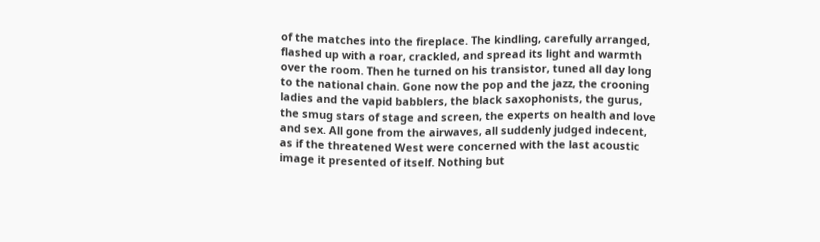of the matches into the fireplace. The kindling, carefully arranged, flashed up with a roar, crackled, and spread its light and warmth over the room. Then he turned on his transistor, tuned all day long to the national chain. Gone now the pop and the jazz, the crooning ladies and the vapid babblers, the black saxophonists, the gurus, the smug stars of stage and screen, the experts on health and love and sex. All gone from the airwaves, all suddenly judged indecent, as if the threatened West were concerned with the last acoustic image it presented of itself. Nothing but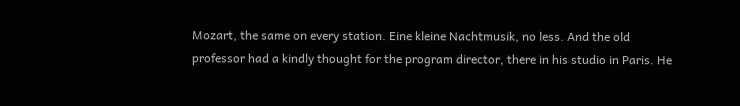Mozart, the same on every station. Eine kleine Nachtmusik, no less. And the old professor had a kindly thought for the program director, there in his studio in Paris. He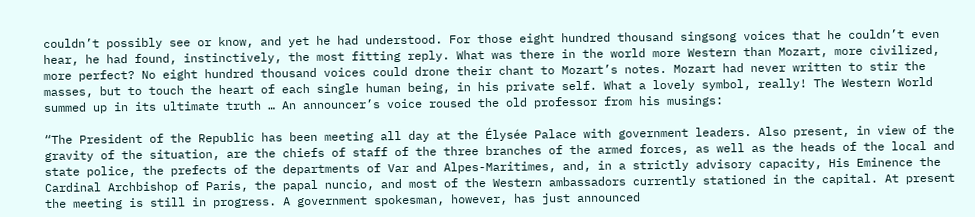couldn’t possibly see or know, and yet he had understood. For those eight hundred thousand singsong voices that he couldn’t even hear, he had found, instinctively, the most fitting reply. What was there in the world more Western than Mozart, more civilized, more perfect? No eight hundred thousand voices could drone their chant to Mozart’s notes. Mozart had never written to stir the masses, but to touch the heart of each single human being, in his private self. What a lovely symbol, really! The Western World summed up in its ultimate truth … An announcer’s voice roused the old professor from his musings:

“The President of the Republic has been meeting all day at the Élysée Palace with government leaders. Also present, in view of the gravity of the situation, are the chiefs of staff of the three branches of the armed forces, as well as the heads of the local and state police, the prefects of the departments of Var and Alpes-Maritimes, and, in a strictly advisory capacity, His Eminence the Cardinal Archbishop of Paris, the papal nuncio, and most of the Western ambassadors currently stationed in the capital. At present the meeting is still in progress. A government spokesman, however, has just announced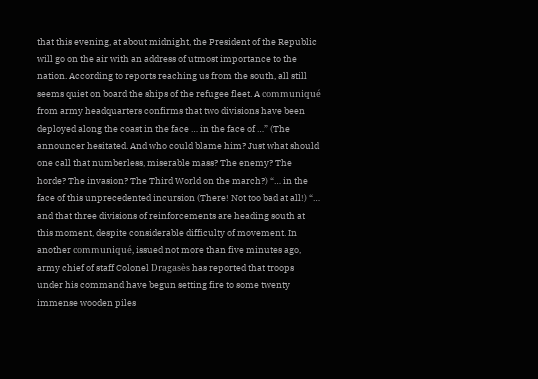that this evening, at about midnight, the President of the Republic will go on the air with an address of utmost importance to the nation. According to reports reaching us from the south, all still seems quiet on board the ships of the refugee fleet. A communiqué from army headquarters confirms that two divisions have been deployed along the coast in the face … in the face of …” (The announcer hesitated. And who could blame him? Just what should one call that numberless, miserable mass? The enemy? The horde? The invasion? The Third World on the march?) “… in the face of this unprecedented incursion (There! Not too bad at all!) “… and that three divisions of reinforcements are heading south at this moment, despite considerable difficulty of movement. In another communiqué, issued not more than five minutes ago, army chief of staff Colonel Dragasès has reported that troops under his command have begun setting fire to some twenty immense wooden piles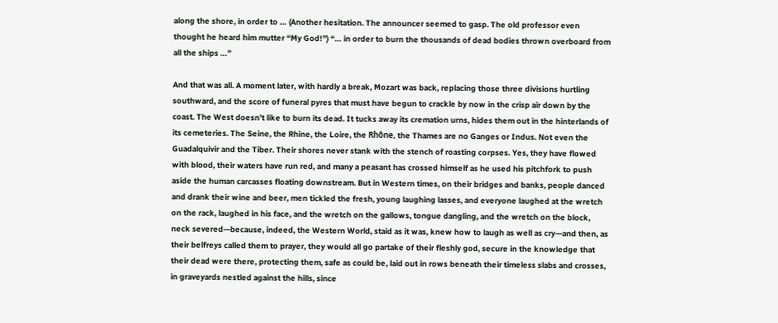along the shore, in order to … (Another hesitation. The announcer seemed to gasp. The old professor even thought he heard him mutter “My God!”) “… in order to burn the thousands of dead bodies thrown overboard from all the ships …”

And that was all. A moment later, with hardly a break, Mozart was back, replacing those three divisions hurtling southward, and the score of funeral pyres that must have begun to crackle by now in the crisp air down by the coast. The West doesn’t like to burn its dead. It tucks away its cremation urns, hides them out in the hinterlands of its cemeteries. The Seine, the Rhine, the Loire, the Rhône, the Thames are no Ganges or Indus. Not even the Guadalquivir and the Tiber. Their shores never stank with the stench of roasting corpses. Yes, they have flowed with blood, their waters have run red, and many a peasant has crossed himself as he used his pitchfork to push aside the human carcasses floating downstream. But in Western times, on their bridges and banks, people danced and drank their wine and beer, men tickled the fresh, young laughing lasses, and everyone laughed at the wretch on the rack, laughed in his face, and the wretch on the gallows, tongue dangling, and the wretch on the block, neck severed—because, indeed, the Western World, staid as it was, knew how to laugh as well as cry—and then, as their belfreys called them to prayer, they would all go partake of their fleshly god, secure in the knowledge that their dead were there, protecting them, safe as could be, laid out in rows beneath their timeless slabs and crosses, in graveyards nestled against the hills, since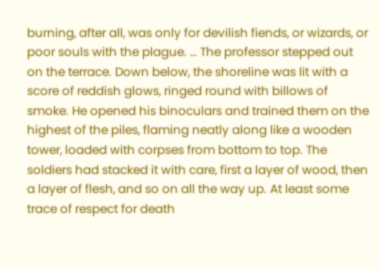burning, after all, was only for devilish fiends, or wizards, or poor souls with the plague. … The professor stepped out on the terrace. Down below, the shoreline was lit with a score of reddish glows, ringed round with billows of smoke. He opened his binoculars and trained them on the highest of the piles, flaming neatly along like a wooden tower, loaded with corpses from bottom to top. The soldiers had stacked it with care, first a layer of wood, then a layer of flesh, and so on all the way up. At least some trace of respect for death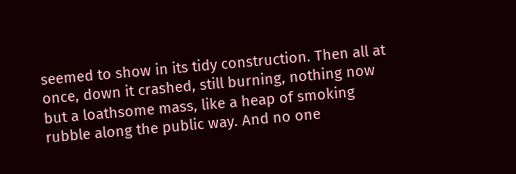seemed to show in its tidy construction. Then all at once, down it crashed, still burning, nothing now but a loathsome mass, like a heap of smoking rubble along the public way. And no one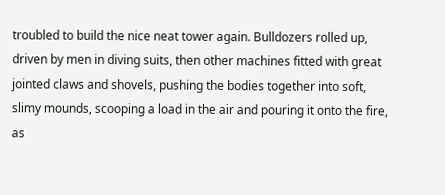troubled to build the nice neat tower again. Bulldozers rolled up, driven by men in diving suits, then other machines fitted with great jointed claws and shovels, pushing the bodies together into soft, slimy mounds, scooping a load in the air and pouring it onto the fire, as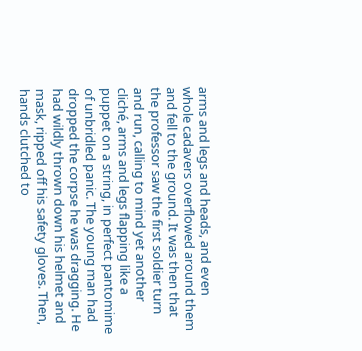arms and legs and heads, and even whole cadavers overflowed around them and fell to the ground. It was then that the professor saw the first soldier turn and run, calling to mind yet another cliché, arms and legs flapping like a puppet on a string, in perfect pantomime of unbridled panic. The young man had dropped the corpse he was dragging. He had wildly thrown down his helmet and mask, ripped off his safety gloves. Then, hands clutched to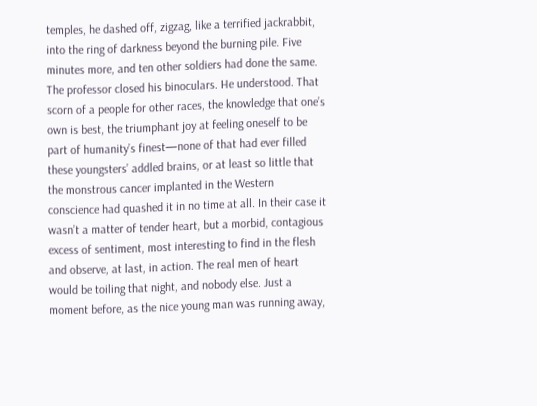temples, he dashed off, zigzag, like a terrified jackrabbit, into the ring of darkness beyond the burning pile. Five minutes more, and ten other soldiers had done the same. The professor closed his binoculars. He understood. That scorn of a people for other races, the knowledge that one’s own is best, the triumphant joy at feeling oneself to be part of humanity’s finest—none of that had ever filled these youngsters’ addled brains, or at least so little that the monstrous cancer implanted in the Western conscience had quashed it in no time at all. In their case it wasn’t a matter of tender heart, but a morbid, contagious excess of sentiment, most interesting to find in the flesh and observe, at last, in action. The real men of heart would be toiling that night, and nobody else. Just a moment before, as the nice young man was running away,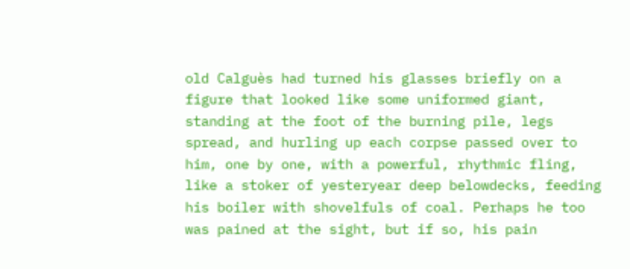old Calguès had turned his glasses briefly on a figure that looked like some uniformed giant, standing at the foot of the burning pile, legs spread, and hurling up each corpse passed over to him, one by one, with a powerful, rhythmic fling, like a stoker of yesteryear deep belowdecks, feeding his boiler with shovelfuls of coal. Perhaps he too was pained at the sight, but if so, his pain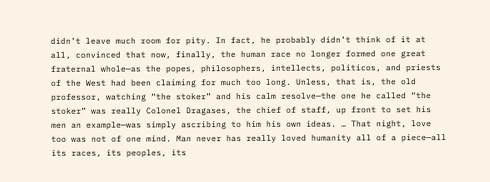didn’t leave much room for pity. In fact, he probably didn’t think of it at all, convinced that now, finally, the human race no longer formed one great fraternal whole—as the popes, philosophers, intellects, politicos, and priests of the West had been claiming for much too long. Unless, that is, the old professor, watching “the stoker” and his calm resolve—the one he called “the stoker” was really Colonel Dragases, the chief of staff, up front to set his men an example—was simply ascribing to him his own ideas. … That night, love too was not of one mind. Man never has really loved humanity all of a piece—all its races, its peoples, its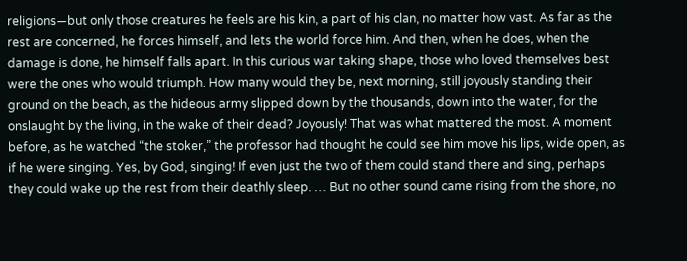religions—but only those creatures he feels are his kin, a part of his clan, no matter how vast. As far as the rest are concerned, he forces himself, and lets the world force him. And then, when he does, when the damage is done, he himself falls apart. In this curious war taking shape, those who loved themselves best were the ones who would triumph. How many would they be, next morning, still joyously standing their ground on the beach, as the hideous army slipped down by the thousands, down into the water, for the onslaught by the living, in the wake of their dead? Joyously! That was what mattered the most. A moment before, as he watched “the stoker,” the professor had thought he could see him move his lips, wide open, as if he were singing. Yes, by God, singing! If even just the two of them could stand there and sing, perhaps they could wake up the rest from their deathly sleep. … But no other sound came rising from the shore, no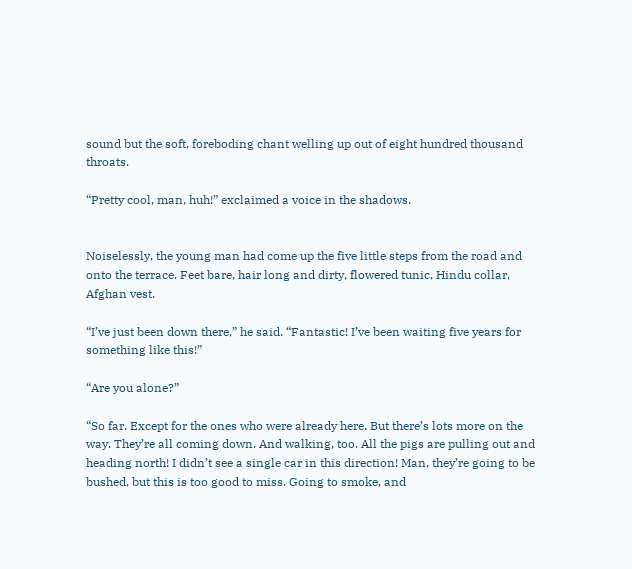sound but the soft, foreboding chant welling up out of eight hundred thousand throats.

“Pretty cool, man, huh!” exclaimed a voice in the shadows.


Noiselessly, the young man had come up the five little steps from the road and onto the terrace. Feet bare, hair long and dirty, flowered tunic, Hindu collar, Afghan vest.

“I’ve just been down there,” he said. “Fantastic! I’ve been waiting five years for something like this!”

“Are you alone?”

“So far. Except for the ones who were already here. But there’s lots more on the way. They’re all coming down. And walking, too. All the pigs are pulling out and heading north! I didn’t see a single car in this direction! Man, they’re going to be bushed, but this is too good to miss. Going to smoke, and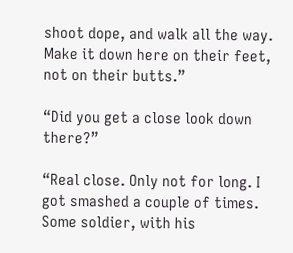shoot dope, and walk all the way. Make it down here on their feet, not on their butts.”

“Did you get a close look down there?”

“Real close. Only not for long. I got smashed a couple of times. Some soldier, with his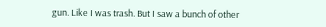gun. Like I was trash. But I saw a bunch of other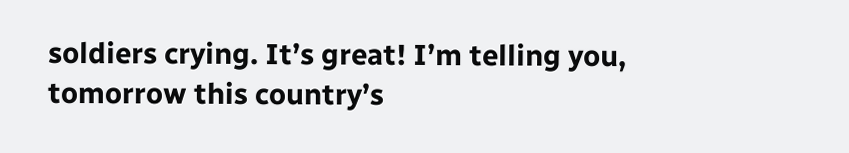soldiers crying. It’s great! I’m telling you, tomorrow this country’s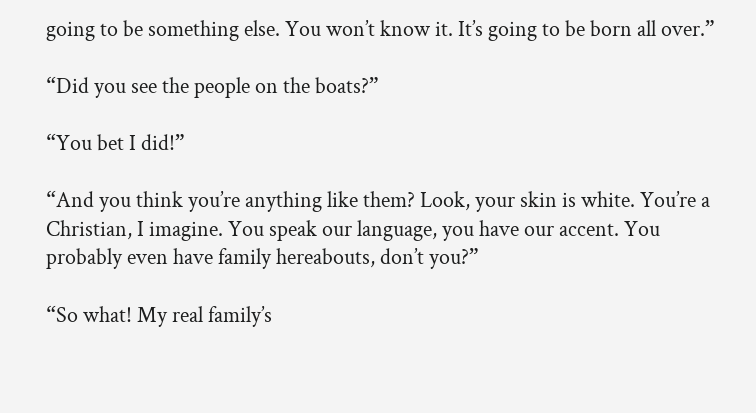going to be something else. You won’t know it. It’s going to be born all over.”

“Did you see the people on the boats?”

“You bet I did!”

“And you think you’re anything like them? Look, your skin is white. You’re a Christian, I imagine. You speak our language, you have our accent. You probably even have family hereabouts, don’t you?”

“So what! My real family’s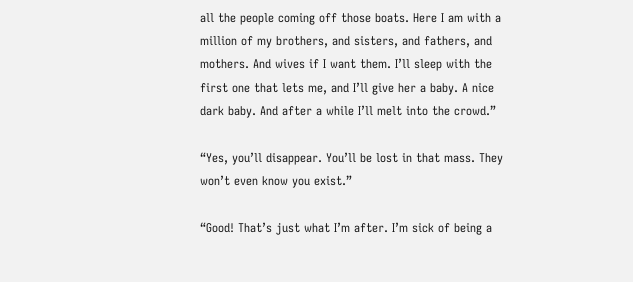all the people coming off those boats. Here I am with a million of my brothers, and sisters, and fathers, and mothers. And wives if I want them. I’ll sleep with the first one that lets me, and I’ll give her a baby. A nice dark baby. And after a while I’ll melt into the crowd.”

“Yes, you’ll disappear. You’ll be lost in that mass. They won’t even know you exist.”

“Good! That’s just what I’m after. I’m sick of being a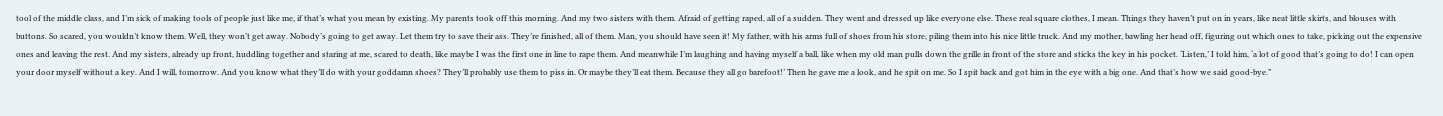tool of the middle class, and I’m sick of making tools of people just like me, if that’s what you mean by existing. My parents took off this morning. And my two sisters with them. Afraid of getting raped, all of a sudden. They went and dressed up like everyone else. These real square clothes, I mean. Things they haven’t put on in years, like neat little skirts, and blouses with buttons. So scared, you wouldn’t know them. Well, they won’t get away. Nobody’s going to get away. Let them try to save their ass. They’re finished, all of them. Man, you should have seen it! My father, with his arms full of shoes from his store, piling them into his nice little truck. And my mother, bawling her head off, figuring out which ones to take, picking out the expensive ones and leaving the rest. And my sisters, already up front, huddling together and staring at me, scared to death, like maybe I was the first one in line to rape them. And meanwhile I’m laughing and having myself a ball, like when my old man pulls down the grille in front of the store and sticks the key in his pocket. ‘Listen,’ I told him, ‘a lot of good that’s going to do! I can open your door myself without a key. And I will, tomorrow. And you know what they’ll do with your goddamn shoes? They’ll probably use them to piss in. Or maybe they’ll eat them. Because they all go barefoot!’ Then he gave me a look, and he spit on me. So I spit back and got him in the eye with a big one. And that’s how we said good-bye.”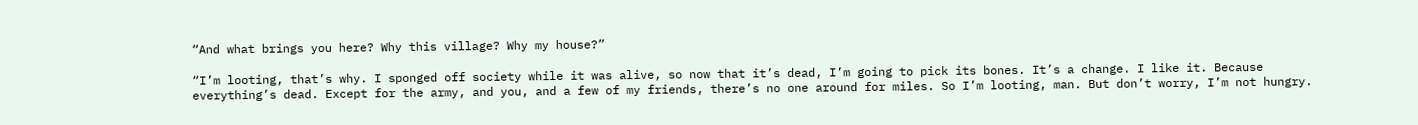“And what brings you here? Why this village? Why my house?”

“I’m looting, that’s why. I sponged off society while it was alive, so now that it’s dead, I’m going to pick its bones. It’s a change. I like it. Because everything’s dead. Except for the army, and you, and a few of my friends, there’s no one around for miles. So I’m looting, man. But don’t worry, I’m not hungry.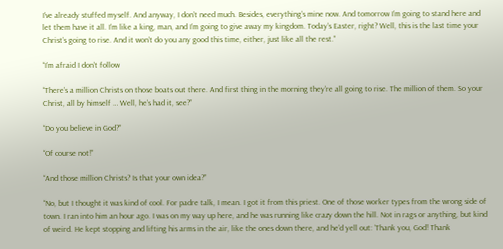I’ve already stuffed myself. And anyway, I don’t need much. Besides, everything’s mine now. And tomorrow I’m going to stand here and let them have it all. I’m like a king, man, and I’m going to give away my kingdom. Today’s Easter, right? Well, this is the last time your Christ’s going to rise. And it won’t do you any good this time, either, just like all the rest.”

“I’m afraid I don’t follow

“There’s a million Christs on those boats out there. And first thing in the morning they’re all going to rise. The million of them. So your Christ, all by himself … Well, he’s had it, see?”

“Do you believe in God?”

“Of course not!”

“And those million Christs? Is that your own idea?”

“No, but I thought it was kind of cool. For padre talk, I mean. I got it from this priest. One of those worker types from the wrong side of town. I ran into him an hour ago. I was on my way up here, and he was running like crazy down the hill. Not in rags or anything, but kind of weird. He kept stopping and lifting his arms in the air, like the ones down there, and he’d yell out: ‘Thank you, God! Thank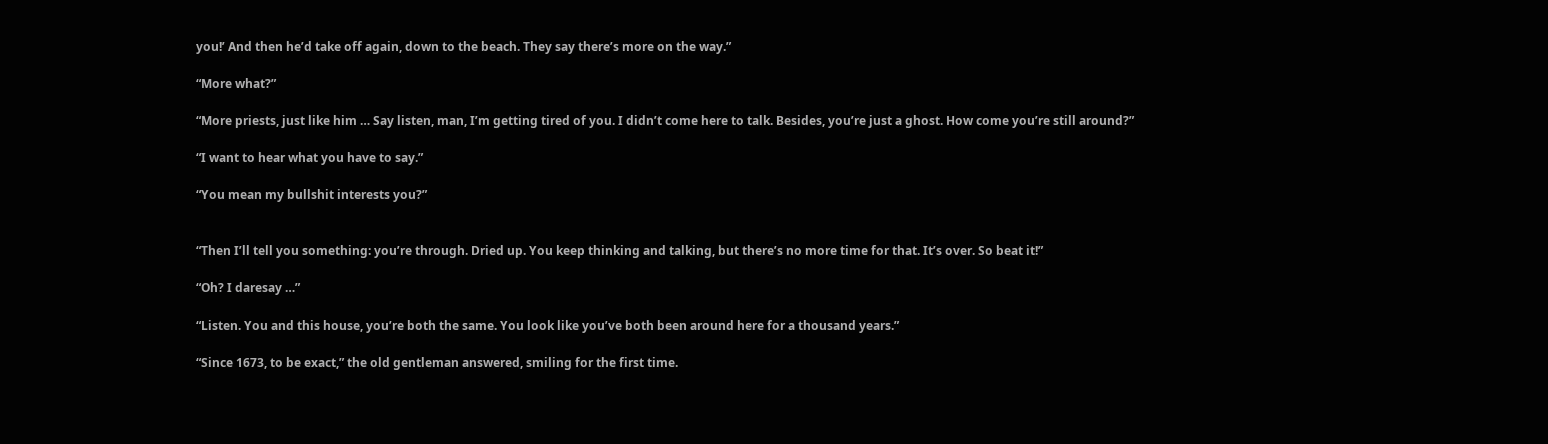you!’ And then he’d take off again, down to the beach. They say there’s more on the way.”

“More what?”

“More priests, just like him … Say listen, man, I’m getting tired of you. I didn’t come here to talk. Besides, you’re just a ghost. How come you’re still around?”

“I want to hear what you have to say.”

“You mean my bullshit interests you?”


“Then I’ll tell you something: you’re through. Dried up. You keep thinking and talking, but there’s no more time for that. It’s over. So beat it!”

“Oh? I daresay …”

“Listen. You and this house, you’re both the same. You look like you’ve both been around here for a thousand years.”

“Since 1673, to be exact,” the old gentleman answered, smiling for the first time.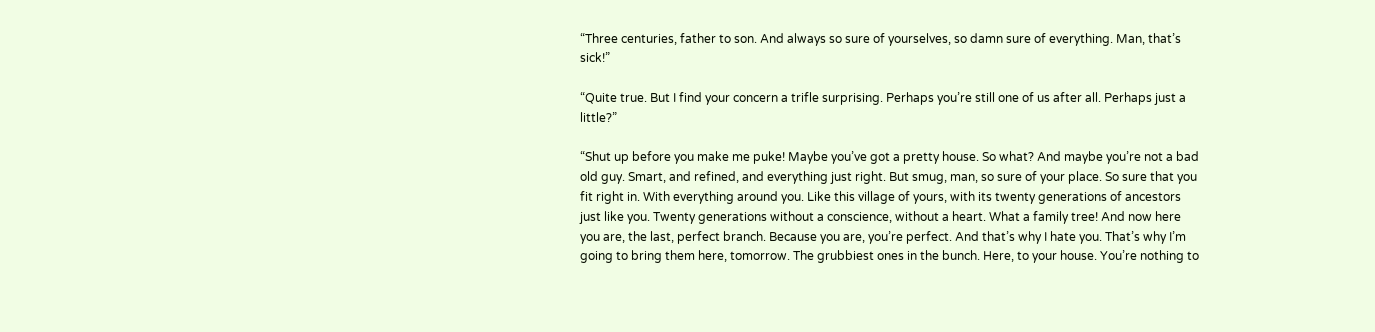“Three centuries, father to son. And always so sure of yourselves, so damn sure of everything. Man, that’s sick!”

“Quite true. But I find your concern a trifle surprising. Perhaps you’re still one of us after all. Perhaps just a little?”

“Shut up before you make me puke! Maybe you’ve got a pretty house. So what? And maybe you’re not a bad old guy. Smart, and refined, and everything just right. But smug, man, so sure of your place. So sure that you fit right in. With everything around you. Like this village of yours, with its twenty generations of ancestors just like you. Twenty generations without a conscience, without a heart. What a family tree! And now here you are, the last, perfect branch. Because you are, you’re perfect. And that’s why I hate you. That’s why I’m going to bring them here, tomorrow. The grubbiest ones in the bunch. Here, to your house. You’re nothing to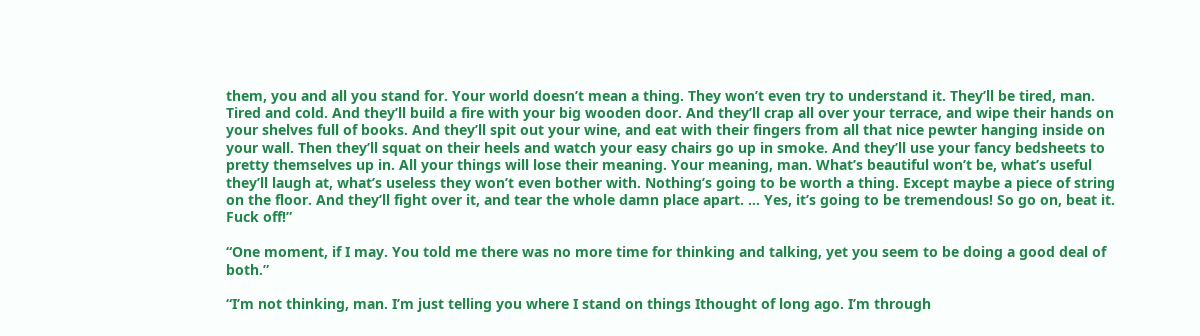them, you and all you stand for. Your world doesn’t mean a thing. They won’t even try to understand it. They’ll be tired, man. Tired and cold. And they’ll build a fire with your big wooden door. And they’ll crap all over your terrace, and wipe their hands on your shelves full of books. And they’ll spit out your wine, and eat with their fingers from all that nice pewter hanging inside on your wall. Then they’ll squat on their heels and watch your easy chairs go up in smoke. And they’ll use your fancy bedsheets to pretty themselves up in. All your things will lose their meaning. Your meaning, man. What’s beautiful won’t be, what’s useful they’ll laugh at, what’s useless they won’t even bother with. Nothing’s going to be worth a thing. Except maybe a piece of string on the floor. And they’ll fight over it, and tear the whole damn place apart. … Yes, it’s going to be tremendous! So go on, beat it. Fuck off!”

“One moment, if I may. You told me there was no more time for thinking and talking, yet you seem to be doing a good deal of both.”

“I’m not thinking, man. I’m just telling you where I stand on things Ithought of long ago. I’m through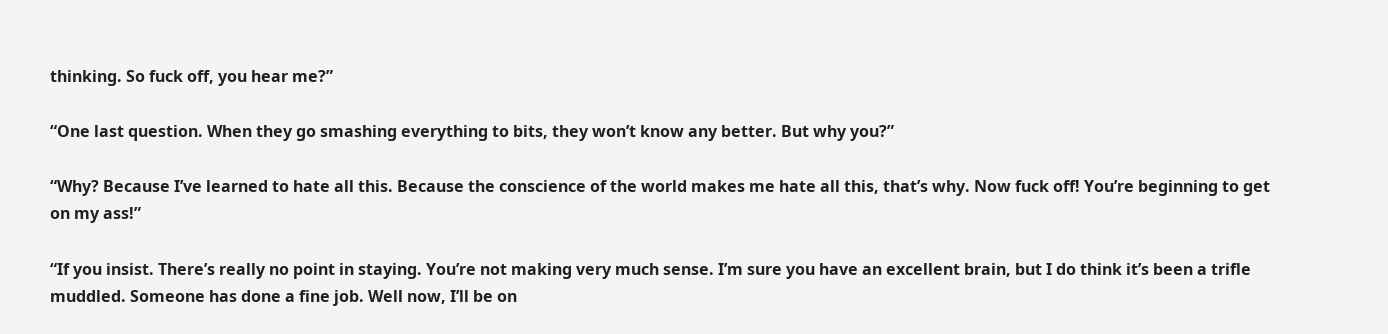thinking. So fuck off, you hear me?”

“One last question. When they go smashing everything to bits, they won’t know any better. But why you?”

“Why? Because I’ve learned to hate all this. Because the conscience of the world makes me hate all this, that’s why. Now fuck off! You’re beginning to get on my ass!”

“If you insist. There’s really no point in staying. You’re not making very much sense. I’m sure you have an excellent brain, but I do think it’s been a trifle muddled. Someone has done a fine job. Well now, I’ll be on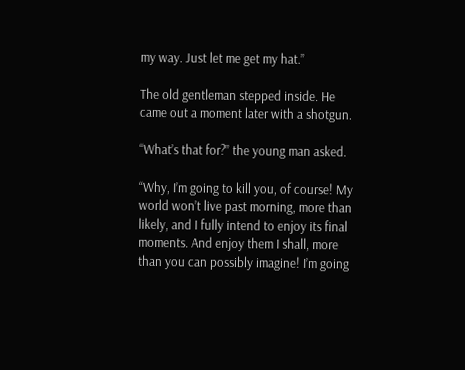my way. Just let me get my hat.”

The old gentleman stepped inside. He came out a moment later with a shotgun.

“What’s that for?” the young man asked.

“Why, I’m going to kill you, of course! My world won’t live past morning, more than likely, and I fully intend to enjoy its final moments. And enjoy them I shall, more than you can possibly imagine! I’m going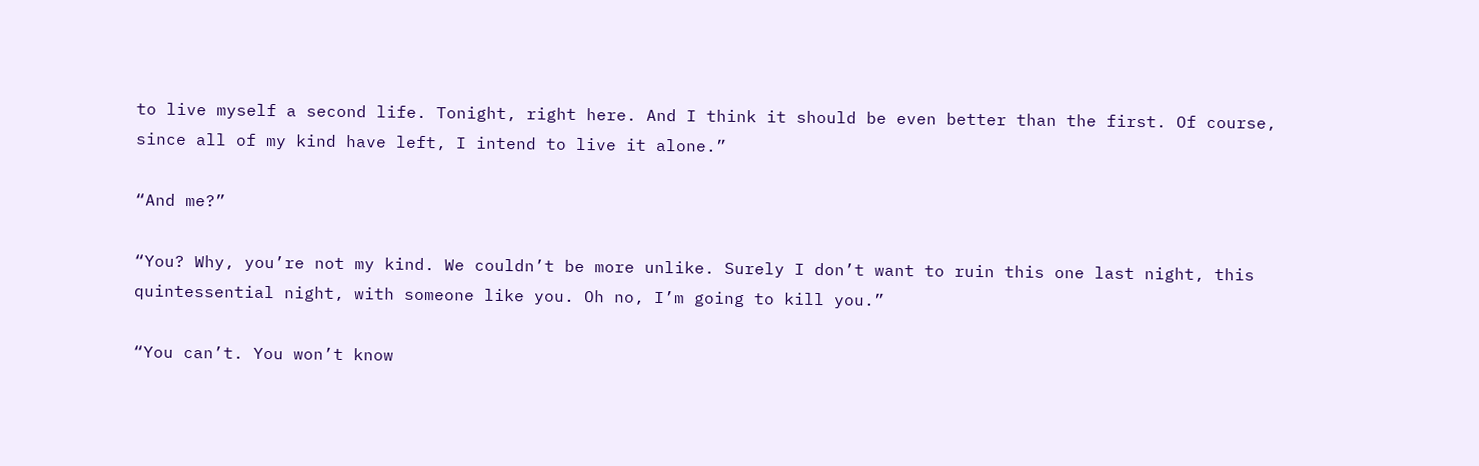to live myself a second life. Tonight, right here. And I think it should be even better than the first. Of course, since all of my kind have left, I intend to live it alone.”

“And me?”

“You? Why, you’re not my kind. We couldn’t be more unlike. Surely I don’t want to ruin this one last night, this quintessential night, with someone like you. Oh no, I’m going to kill you.”

“You can’t. You won’t know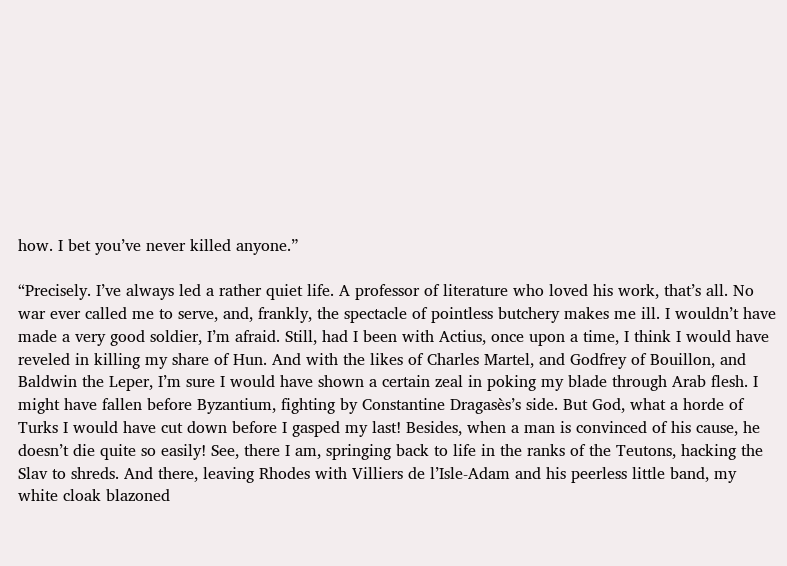how. I bet you’ve never killed anyone.”

“Precisely. I’ve always led a rather quiet life. A professor of literature who loved his work, that’s all. No war ever called me to serve, and, frankly, the spectacle of pointless butchery makes me ill. I wouldn’t have made a very good soldier, I’m afraid. Still, had I been with Actius, once upon a time, I think I would have reveled in killing my share of Hun. And with the likes of Charles Martel, and Godfrey of Bouillon, and Baldwin the Leper, I’m sure I would have shown a certain zeal in poking my blade through Arab flesh. I might have fallen before Byzantium, fighting by Constantine Dragasès’s side. But God, what a horde of Turks I would have cut down before I gasped my last! Besides, when a man is convinced of his cause, he doesn’t die quite so easily! See, there I am, springing back to life in the ranks of the Teutons, hacking the Slav to shreds. And there, leaving Rhodes with Villiers de l’Isle-Adam and his peerless little band, my white cloak blazoned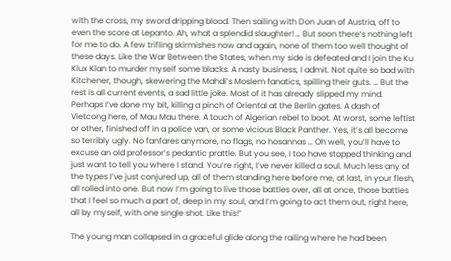with the cross, my sword dripping blood. Then sailing with Don Juan of Austria, off to even the score at Lepanto. Ah, what a splendid slaughter! … But soon there’s nothing left for me to do. A few trifling skirmishes now and again, none of them too well thought of these days. Like the War Between the States, when my side is defeated and I join the Ku Klux Klan to murder myself some blacks. A nasty business, I admit. Not quite so bad with Kitchener, though, skewering the Mahdi’s Moslem fanatics, spilling their guts. … But the rest is all current events, a sad little joke. Most of it has already slipped my mind. Perhaps I’ve done my bit, killing a pinch of Oriental at the Berlin gates. A dash of Vietcong here, of Mau Mau there. A touch of Algerian rebel to boot. At worst, some leftist or other, finished off in a police van, or some vicious Black Panther. Yes, it’s all become so terribly ugly. No fanfares anymore, no flags, no hosannas … Oh well, you’ll have to excuse an old professor’s pedantic prattle. But you see, I too have stopped thinking and just want to tell you where I stand. You’re right, I’ve never killed a soul. Much less any of the types I’ve just conjured up, all of them standing here before me, at last, in your flesh, all rolled into one. But now I’m going to live those battles over, all at once, those battles that I feel so much a part of, deep in my soul, and I’m going to act them out, right here, all by myself, with one single shot. Like this!”

The young man collapsed in a graceful glide along the railing where he had been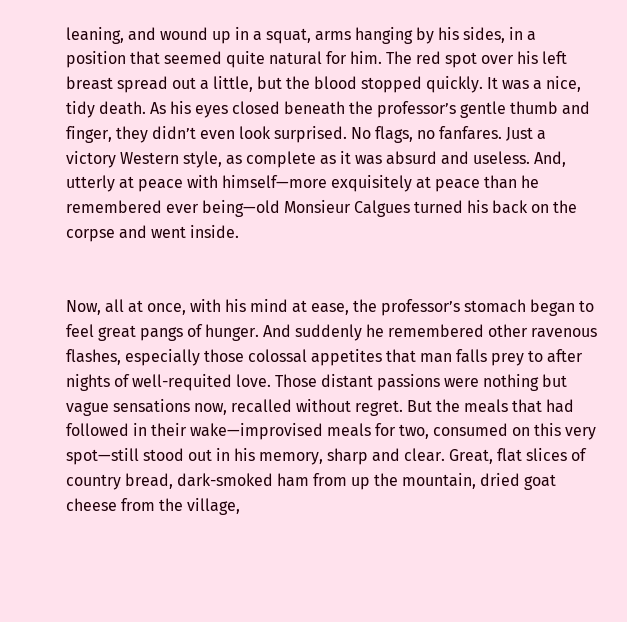leaning, and wound up in a squat, arms hanging by his sides, in a position that seemed quite natural for him. The red spot over his left breast spread out a little, but the blood stopped quickly. It was a nice, tidy death. As his eyes closed beneath the professor’s gentle thumb and finger, they didn’t even look surprised. No flags, no fanfares. Just a victory Western style, as complete as it was absurd and useless. And, utterly at peace with himself—more exquisitely at peace than he remembered ever being—old Monsieur Calgues turned his back on the corpse and went inside.


Now, all at once, with his mind at ease, the professor’s stomach began to feel great pangs of hunger. And suddenly he remembered other ravenous flashes, especially those colossal appetites that man falls prey to after nights of well-requited love. Those distant passions were nothing but vague sensations now, recalled without regret. But the meals that had followed in their wake—improvised meals for two, consumed on this very spot—still stood out in his memory, sharp and clear. Great, flat slices of country bread, dark-smoked ham from up the mountain, dried goat cheese from the village,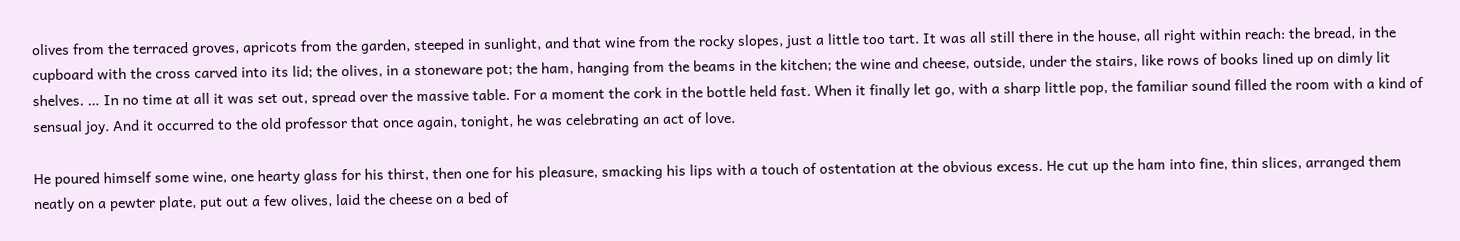olives from the terraced groves, apricots from the garden, steeped in sunlight, and that wine from the rocky slopes, just a little too tart. It was all still there in the house, all right within reach: the bread, in the cupboard with the cross carved into its lid; the olives, in a stoneware pot; the ham, hanging from the beams in the kitchen; the wine and cheese, outside, under the stairs, like rows of books lined up on dimly lit shelves. … In no time at all it was set out, spread over the massive table. For a moment the cork in the bottle held fast. When it finally let go, with a sharp little pop, the familiar sound filled the room with a kind of sensual joy. And it occurred to the old professor that once again, tonight, he was celebrating an act of love.

He poured himself some wine, one hearty glass for his thirst, then one for his pleasure, smacking his lips with a touch of ostentation at the obvious excess. He cut up the ham into fine, thin slices, arranged them neatly on a pewter plate, put out a few olives, laid the cheese on a bed of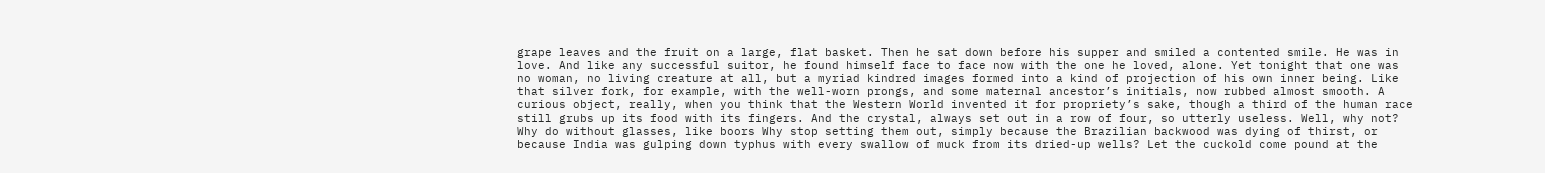grape leaves and the fruit on a large, flat basket. Then he sat down before his supper and smiled a contented smile. He was in love. And like any successful suitor, he found himself face to face now with the one he loved, alone. Yet tonight that one was no woman, no living creature at all, but a myriad kindred images formed into a kind of projection of his own inner being. Like that silver fork, for example, with the well-worn prongs, and some maternal ancestor’s initials, now rubbed almost smooth. A curious object, really, when you think that the Western World invented it for propriety’s sake, though a third of the human race still grubs up its food with its fingers. And the crystal, always set out in a row of four, so utterly useless. Well, why not? Why do without glasses, like boors Why stop setting them out, simply because the Brazilian backwood was dying of thirst, or because India was gulping down typhus with every swallow of muck from its dried-up wells? Let the cuckold come pound at the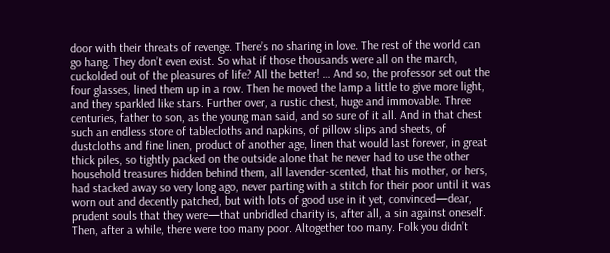door with their threats of revenge. There’s no sharing in love. The rest of the world can go hang. They don’t even exist. So what if those thousands were all on the march, cuckolded out of the pleasures of life? All the better! … And so, the professor set out the four glasses, lined them up in a row. Then he moved the lamp a little to give more light, and they sparkled like stars. Further over, a rustic chest, huge and immovable. Three centuries, father to son, as the young man said, and so sure of it all. And in that chest such an endless store of tablecloths and napkins, of pillow slips and sheets, of dustcloths and fine linen, product of another age, linen that would last forever, in great thick piles, so tightly packed on the outside alone that he never had to use the other household treasures hidden behind them, all lavender-scented, that his mother, or hers, had stacked away so very long ago, never parting with a stitch for their poor until it was worn out and decently patched, but with lots of good use in it yet, convinced—dear, prudent souls that they were—that unbridled charity is, after all, a sin against oneself. Then, after a while, there were too many poor. Altogether too many. Folk you didn’t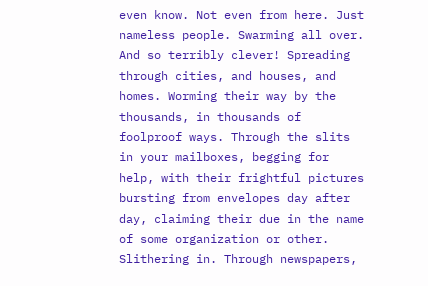even know. Not even from here. Just nameless people. Swarming all over. And so terribly clever! Spreading through cities, and houses, and homes. Worming their way by the thousands, in thousands of foolproof ways. Through the slits in your mailboxes, begging for help, with their frightful pictures bursting from envelopes day after day, claiming their due in the name of some organization or other. Slithering in. Through newspapers,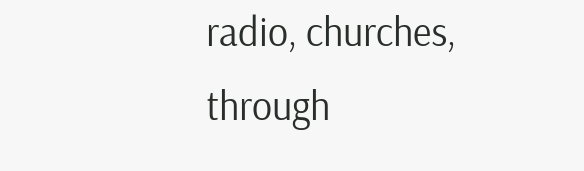radio, churches, through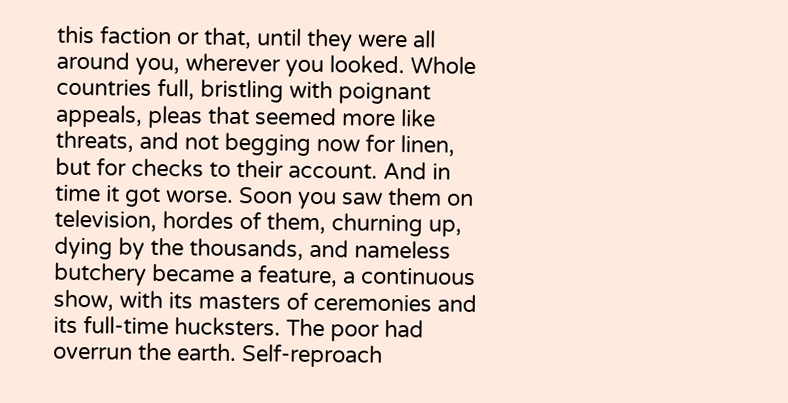this faction or that, until they were all around you, wherever you looked. Whole countries full, bristling with poignant appeals, pleas that seemed more like threats, and not begging now for linen, but for checks to their account. And in time it got worse. Soon you saw them on television, hordes of them, churning up, dying by the thousands, and nameless butchery became a feature, a continuous show, with its masters of ceremonies and its full-time hucksters. The poor had overrun the earth. Self-reproach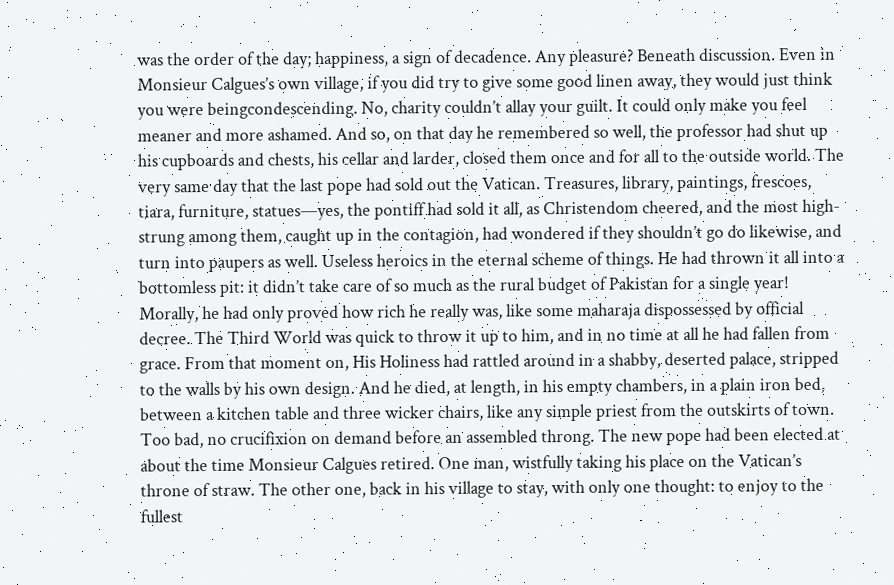was the order of the day; happiness, a sign of decadence. Any pleasure? Beneath discussion. Even in Monsieur Calgues’s own village, if you did try to give some good linen away, they would just think you were beingcondescending. No, charity couldn’t allay your guilt. It could only make you feel meaner and more ashamed. And so, on that day he remembered so well, the professor had shut up his cupboards and chests, his cellar and larder, closed them once and for all to the outside world. The very same day that the last pope had sold out the Vatican. Treasures, library, paintings, frescoes, tiara, furniture, statues—yes, the pontiff had sold it all, as Christendom cheered, and the most high-strung among them, caught up in the contagion, had wondered if they shouldn’t go do likewise, and turn into paupers as well. Useless heroics in the eternal scheme of things. He had thrown it all into a bottomless pit: it didn’t take care of so much as the rural budget of Pakistan for a single year! Morally, he had only proved how rich he really was, like some maharaja dispossessed by official decree. The Third World was quick to throw it up to him, and in no time at all he had fallen from grace. From that moment on, His Holiness had rattled around in a shabby, deserted palace, stripped to the walls by his own design. And he died, at length, in his empty chambers, in a plain iron bed, between a kitchen table and three wicker chairs, like any simple priest from the outskirts of town. Too bad, no crucifixion on demand before an assembled throng. The new pope had been elected at about the time Monsieur Calgues retired. One man, wistfully taking his place on the Vatican’s throne of straw. The other one, back in his village to stay, with only one thought: to enjoy to the fullest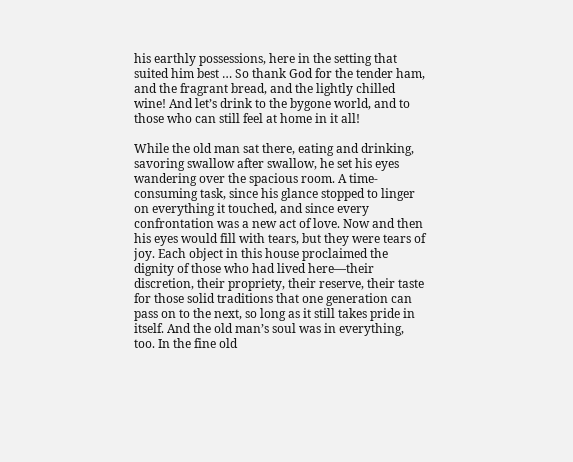his earthly possessions, here in the setting that suited him best … So thank God for the tender ham, and the fragrant bread, and the lightly chilled wine! And let’s drink to the bygone world, and to those who can still feel at home in it all!

While the old man sat there, eating and drinking, savoring swallow after swallow, he set his eyes wandering over the spacious room. A time-consuming task, since his glance stopped to linger on everything it touched, and since every confrontation was a new act of love. Now and then his eyes would fill with tears, but they were tears of joy. Each object in this house proclaimed the dignity of those who had lived here—their discretion, their propriety, their reserve, their taste for those solid traditions that one generation can pass on to the next, so long as it still takes pride in itself. And the old man’s soul was in everything, too. In the fine old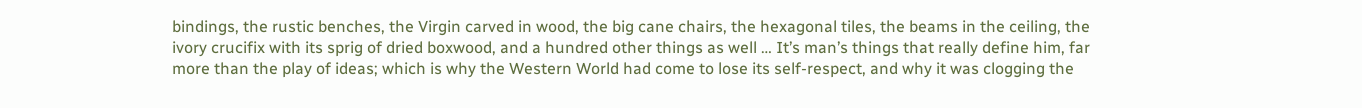bindings, the rustic benches, the Virgin carved in wood, the big cane chairs, the hexagonal tiles, the beams in the ceiling, the ivory crucifix with its sprig of dried boxwood, and a hundred other things as well … It’s man’s things that really define him, far more than the play of ideas; which is why the Western World had come to lose its self-respect, and why it was clogging the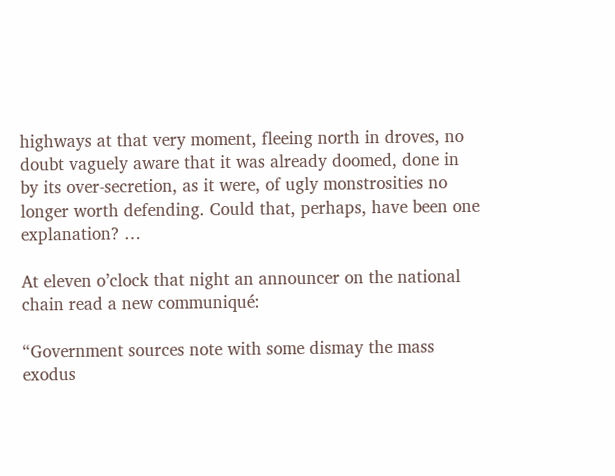highways at that very moment, fleeing north in droves, no doubt vaguely aware that it was already doomed, done in by its over-secretion, as it were, of ugly monstrosities no longer worth defending. Could that, perhaps, have been one explanation? …

At eleven o’clock that night an announcer on the national chain read a new communiqué:

“Government sources note with some dismay the mass exodus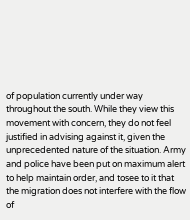of population currently under way throughout the south. While they view this movement with concern, they do not feel justified in advising against it, given the unprecedented nature of the situation. Army and police have been put on maximum alert to help maintain order, and tosee to it that the migration does not interfere with the flow of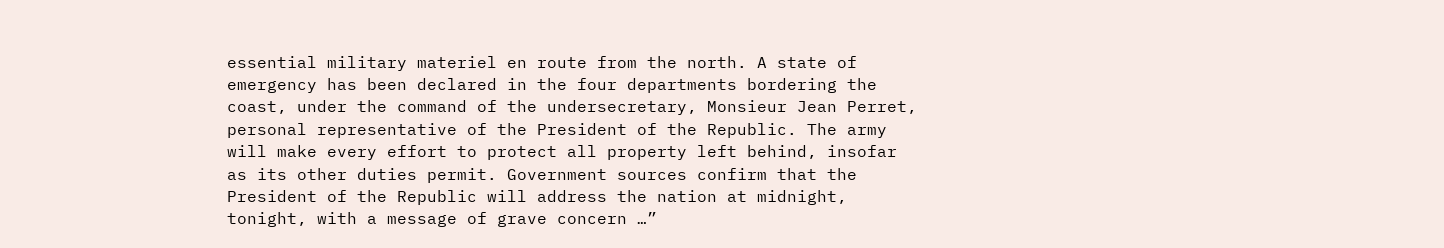essential military materiel en route from the north. A state of emergency has been declared in the four departments bordering the coast, under the command of the undersecretary, Monsieur Jean Perret, personal representative of the President of the Republic. The army will make every effort to protect all property left behind, insofar as its other duties permit. Government sources confirm that the President of the Republic will address the nation at midnight, tonight, with a message of grave concern …”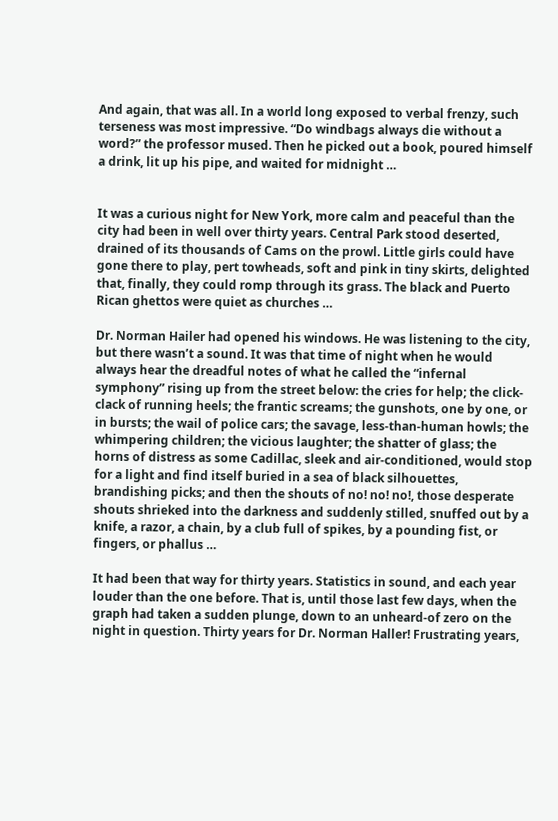And again, that was all. In a world long exposed to verbal frenzy, such terseness was most impressive. “Do windbags always die without a word?” the professor mused. Then he picked out a book, poured himself a drink, lit up his pipe, and waited for midnight …


It was a curious night for New York, more calm and peaceful than the city had been in well over thirty years. Central Park stood deserted, drained of its thousands of Cams on the prowl. Little girls could have gone there to play, pert towheads, soft and pink in tiny skirts, delighted that, finally, they could romp through its grass. The black and Puerto Rican ghettos were quiet as churches …

Dr. Norman Hailer had opened his windows. He was listening to the city, but there wasn’t a sound. It was that time of night when he would always hear the dreadful notes of what he called the “infernal symphony” rising up from the street below: the cries for help; the click-clack of running heels; the frantic screams; the gunshots, one by one, or in bursts; the wail of police cars; the savage, less-than-human howls; the whimpering children; the vicious laughter; the shatter of glass; the horns of distress as some Cadillac, sleek and air-conditioned, would stop for a light and find itself buried in a sea of black silhouettes, brandishing picks; and then the shouts of no! no! no!, those desperate shouts shrieked into the darkness and suddenly stilled, snuffed out by a knife, a razor, a chain, by a club full of spikes, by a pounding fist, or fingers, or phallus …

It had been that way for thirty years. Statistics in sound, and each year louder than the one before. That is, until those last few days, when the graph had taken a sudden plunge, down to an unheard-of zero on the night in question. Thirty years for Dr. Norman Haller! Frustrating years,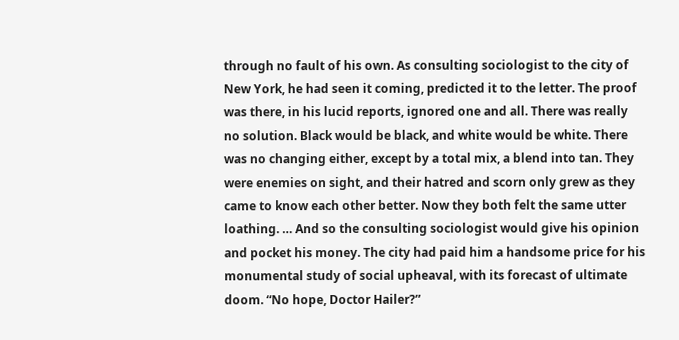through no fault of his own. As consulting sociologist to the city of New York, he had seen it coming, predicted it to the letter. The proof was there, in his lucid reports, ignored one and all. There was really no solution. Black would be black, and white would be white. There was no changing either, except by a total mix, a blend into tan. They were enemies on sight, and their hatred and scorn only grew as they came to know each other better. Now they both felt the same utter loathing. … And so the consulting sociologist would give his opinion and pocket his money. The city had paid him a handsome price for his monumental study of social upheaval, with its forecast of ultimate doom. “No hope, Doctor Hailer?”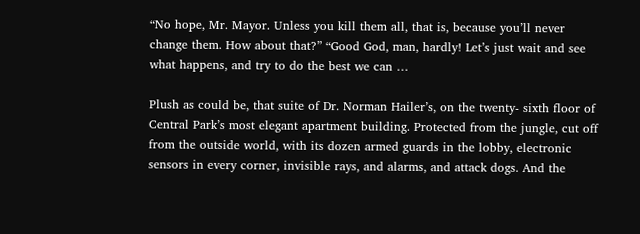“No hope, Mr. Mayor. Unless you kill them all, that is, because you’ll never change them. How about that?” “Good God, man, hardly! Let’s just wait and see what happens, and try to do the best we can …

Plush as could be, that suite of Dr. Norman Hailer’s, on the twenty- sixth floor of Central Park’s most elegant apartment building. Protected from the jungle, cut off from the outside world, with its dozen armed guards in the lobby, electronic sensors in every corner, invisible rays, and alarms, and attack dogs. And the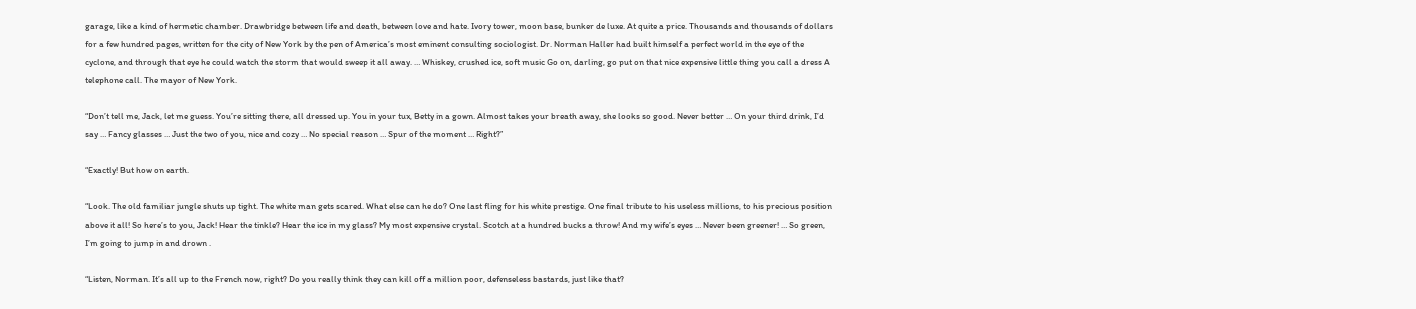garage, like a kind of hermetic chamber. Drawbridge between life and death, between love and hate. Ivory tower, moon base, bunker de luxe. At quite a price. Thousands and thousands of dollars for a few hundred pages, written for the city of New York by the pen of America’s most eminent consulting sociologist. Dr. Norman Haller had built himself a perfect world in the eye of the cyclone, and through that eye he could watch the storm that would sweep it all away. … Whiskey, crushed ice, soft music Go on, darling, go put on that nice expensive little thing you call a dress A telephone call. The mayor of New York.

“Don’t tell me, Jack, let me guess. You’re sitting there, all dressed up. You in your tux, Betty in a gown. Almost takes your breath away, she looks so good. Never better … On your third drink, I’d say … Fancy glasses … Just the two of you, nice and cozy … No special reason … Spur of the moment … Right?”

“Exactly! But how on earth.

“Look. The old familiar jungle shuts up tight. The white man gets scared. What else can he do? One last fling for his white prestige. One final tribute to his useless millions, to his precious position above it all! So here’s to you, Jack! Hear the tinkle? Hear the ice in my glass? My most expensive crystal. Scotch at a hundred bucks a throw! And my wife’s eyes … Never been greener! … So green, I’m going to jump in and drown .

“Listen, Norman. It’s all up to the French now, right? Do you really think they can kill off a million poor, defenseless bastards, just like that?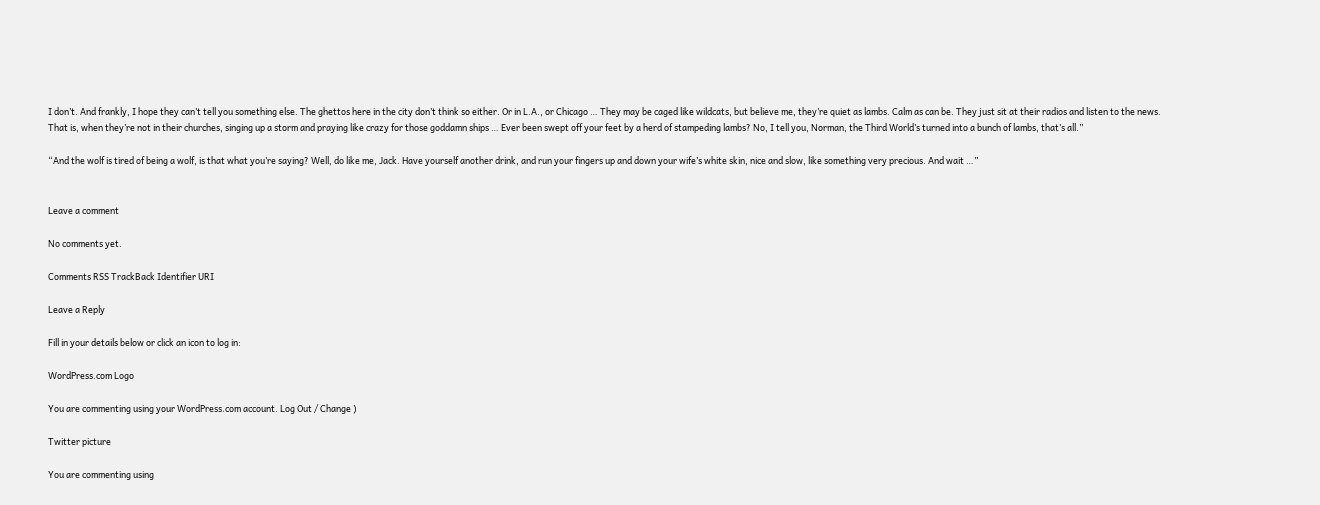I don’t. And frankly, I hope they can’t tell you something else. The ghettos here in the city don’t think so either. Or in L.A., or Chicago … They may be caged like wildcats, but believe me, they’re quiet as lambs. Calm as can be. They just sit at their radios and listen to the news. That is, when they’re not in their churches, singing up a storm and praying like crazy for those goddamn ships … Ever been swept off your feet by a herd of stampeding lambs? No, I tell you, Norman, the Third World’s turned into a bunch of lambs, that’s all.”

“And the wolf is tired of being a wolf, is that what you’re saying? Well, do like me, Jack. Have yourself another drink, and run your fingers up and down your wife’s white skin, nice and slow, like something very precious. And wait …”


Leave a comment

No comments yet.

Comments RSS TrackBack Identifier URI

Leave a Reply

Fill in your details below or click an icon to log in:

WordPress.com Logo

You are commenting using your WordPress.com account. Log Out / Change )

Twitter picture

You are commenting using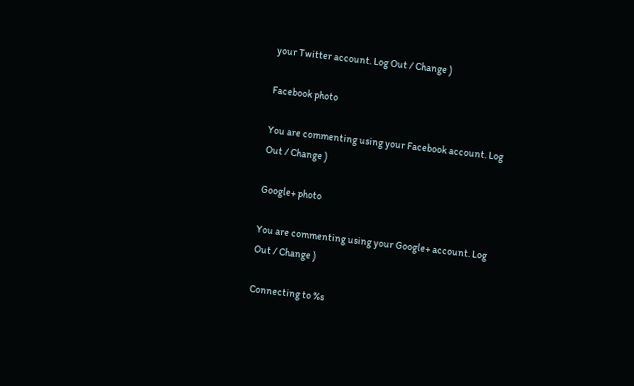your Twitter account. Log Out / Change )

Facebook photo

You are commenting using your Facebook account. Log Out / Change )

Google+ photo

You are commenting using your Google+ account. Log Out / Change )

Connecting to %s